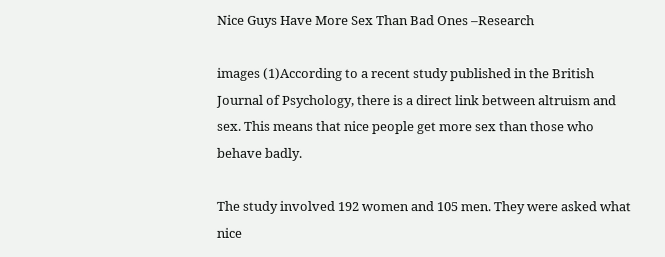Nice Guys Have More Sex Than Bad Ones –Research

images (1)According to a recent study published in the British Journal of Psychology, there is a direct link between altruism and sex. This means that nice people get more sex than those who behave badly.

The study involved 192 women and 105 men. They were asked what nice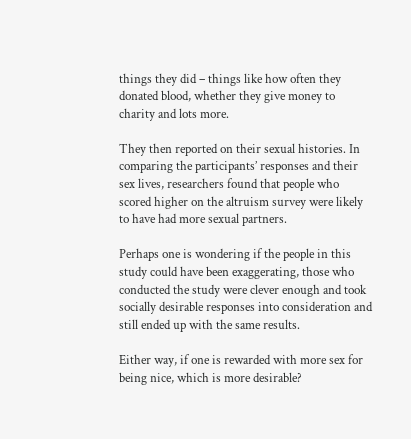things they did – things like how often they donated blood, whether they give money to charity and lots more.

They then reported on their sexual histories. In comparing the participants’ responses and their sex lives, researchers found that people who scored higher on the altruism survey were likely to have had more sexual partners.

Perhaps one is wondering if the people in this study could have been exaggerating, those who conducted the study were clever enough and took socially desirable responses into consideration and still ended up with the same results.

Either way, if one is rewarded with more sex for being nice, which is more desirable?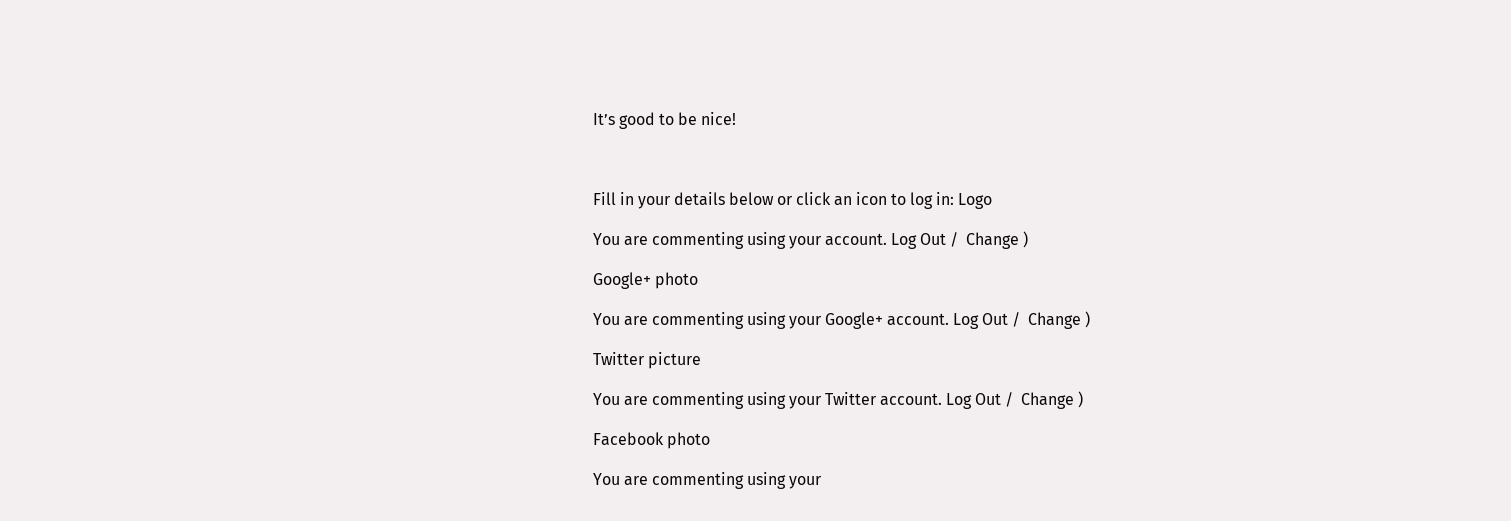It’s good to be nice!



Fill in your details below or click an icon to log in: Logo

You are commenting using your account. Log Out /  Change )

Google+ photo

You are commenting using your Google+ account. Log Out /  Change )

Twitter picture

You are commenting using your Twitter account. Log Out /  Change )

Facebook photo

You are commenting using your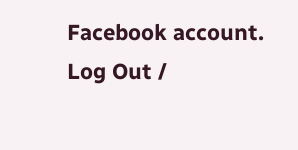Facebook account. Log Out /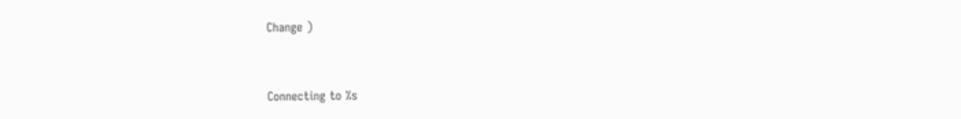Change )


Connecting to %s